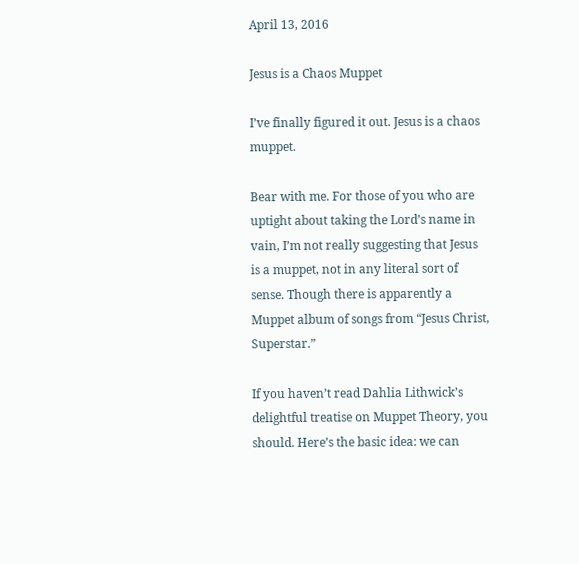April 13, 2016

Jesus is a Chaos Muppet

I’ve finally figured it out. Jesus is a chaos muppet.

Bear with me. For those of you who are uptight about taking the Lord’s name in vain, I’m not really suggesting that Jesus is a muppet, not in any literal sort of sense. Though there is apparently a Muppet album of songs from “Jesus Christ, Superstar.”

If you haven’t read Dahlia Lithwick’s delightful treatise on Muppet Theory, you should. Here’s the basic idea: we can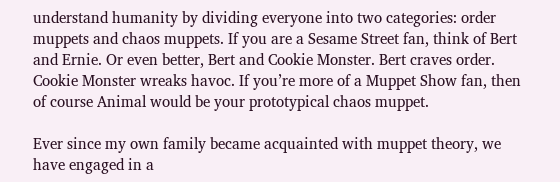understand humanity by dividing everyone into two categories: order muppets and chaos muppets. If you are a Sesame Street fan, think of Bert and Ernie. Or even better, Bert and Cookie Monster. Bert craves order. Cookie Monster wreaks havoc. If you’re more of a Muppet Show fan, then of course Animal would be your prototypical chaos muppet.

Ever since my own family became acquainted with muppet theory, we have engaged in a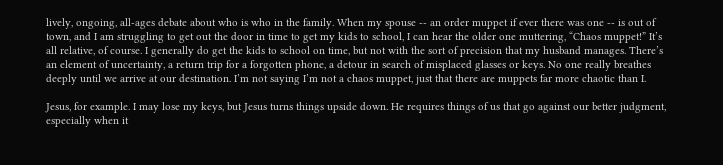lively, ongoing, all-ages debate about who is who in the family. When my spouse -- an order muppet if ever there was one -- is out of town, and I am struggling to get out the door in time to get my kids to school, I can hear the older one muttering, “Chaos muppet!” It’s all relative, of course. I generally do get the kids to school on time, but not with the sort of precision that my husband manages. There’s an element of uncertainty, a return trip for a forgotten phone, a detour in search of misplaced glasses or keys. No one really breathes deeply until we arrive at our destination. I’m not saying I’m not a chaos muppet, just that there are muppets far more chaotic than I.

Jesus, for example. I may lose my keys, but Jesus turns things upside down. He requires things of us that go against our better judgment, especially when it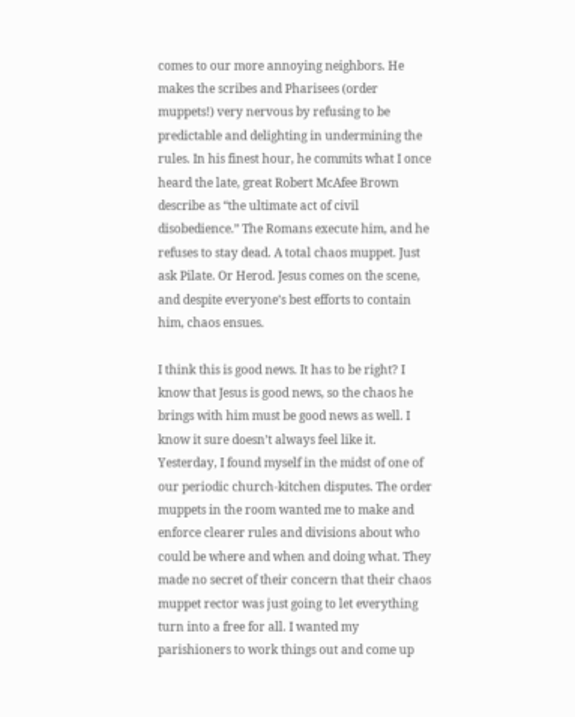comes to our more annoying neighbors. He makes the scribes and Pharisees (order muppets!) very nervous by refusing to be predictable and delighting in undermining the rules. In his finest hour, he commits what I once heard the late, great Robert McAfee Brown describe as “the ultimate act of civil disobedience.” The Romans execute him, and he refuses to stay dead. A total chaos muppet. Just ask Pilate. Or Herod. Jesus comes on the scene, and despite everyone’s best efforts to contain him, chaos ensues.

I think this is good news. It has to be right? I know that Jesus is good news, so the chaos he brings with him must be good news as well. I know it sure doesn’t always feel like it. Yesterday, I found myself in the midst of one of our periodic church-kitchen disputes. The order muppets in the room wanted me to make and enforce clearer rules and divisions about who could be where and when and doing what. They made no secret of their concern that their chaos muppet rector was just going to let everything turn into a free for all. I wanted my parishioners to work things out and come up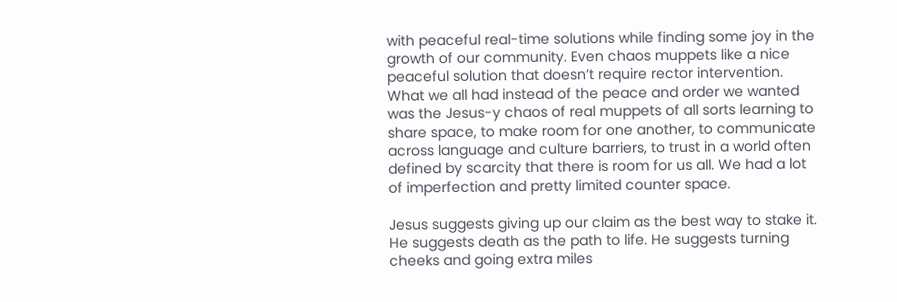with peaceful real-time solutions while finding some joy in the growth of our community. Even chaos muppets like a nice peaceful solution that doesn’t require rector intervention. What we all had instead of the peace and order we wanted was the Jesus-y chaos of real muppets of all sorts learning to share space, to make room for one another, to communicate across language and culture barriers, to trust in a world often defined by scarcity that there is room for us all. We had a lot of imperfection and pretty limited counter space.

Jesus suggests giving up our claim as the best way to stake it. He suggests death as the path to life. He suggests turning cheeks and going extra miles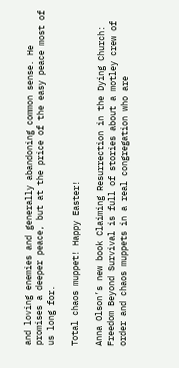and loving enemies and generally abandoning common sense. He promises a deeper peace, but at the price of the easy peace most of us long for.

Total chaos muppet! Happy Easter!

Anna Olson’s new book Claiming Resurrection in the Dying Church: Freedom Beyond Survival is full of stories about a motley crew of order and chaos muppets in a real congregation who are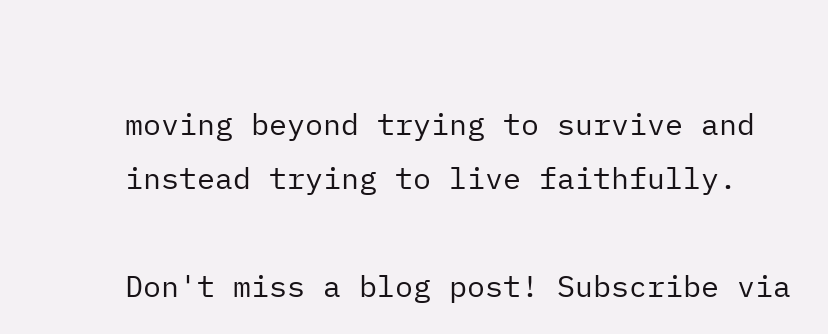moving beyond trying to survive and instead trying to live faithfully.

Don't miss a blog post! Subscribe via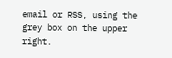email or RSS, using the grey box on the upper right.